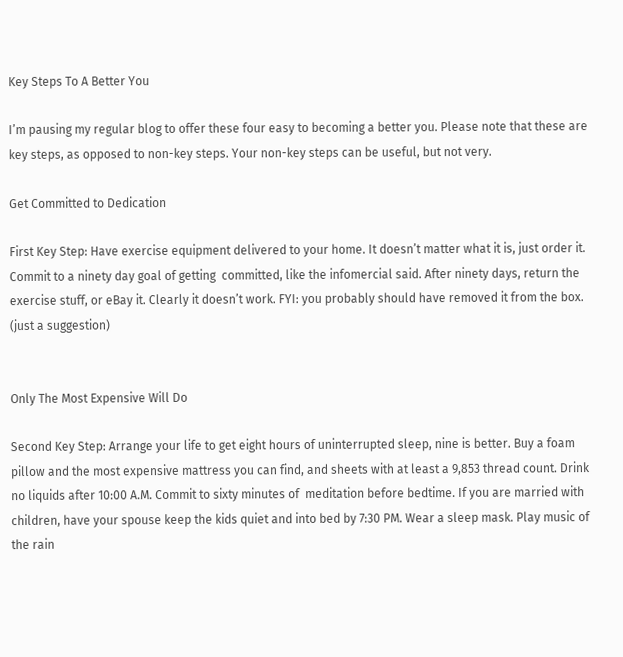Key Steps To A Better You

I’m pausing my regular blog to offer these four easy to becoming a better you. Please note that these are key steps, as opposed to non-key steps. Your non-key steps can be useful, but not very.

Get Committed to Dedication

First Key Step: Have exercise equipment delivered to your home. It doesn’t matter what it is, just order it. Commit to a ninety day goal of getting  committed, like the infomercial said. After ninety days, return the exercise stuff, or eBay it. Clearly it doesn’t work. FYI: you probably should have removed it from the box. (just a suggestion)


Only The Most Expensive Will Do

Second Key Step: Arrange your life to get eight hours of uninterrupted sleep, nine is better. Buy a foam pillow and the most expensive mattress you can find, and sheets with at least a 9,853 thread count. Drink no liquids after 10:00 A.M. Commit to sixty minutes of  meditation before bedtime. If you are married with children, have your spouse keep the kids quiet and into bed by 7:30 PM. Wear a sleep mask. Play music of the rain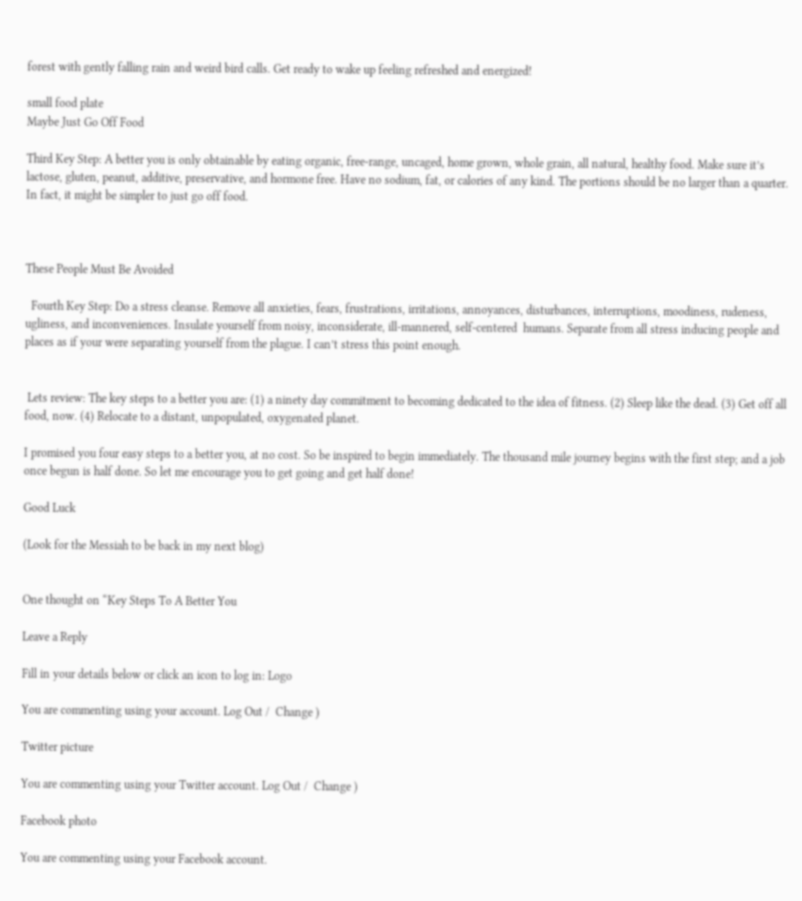forest with gently falling rain and weird bird calls. Get ready to wake up feeling refreshed and energized!

small food plate
Maybe Just Go Off Food

Third Key Step: A better you is only obtainable by eating organic, free-range, uncaged, home grown, whole grain, all natural, healthy food. Make sure it’s lactose, gluten, peanut, additive, preservative, and hormone free. Have no sodium, fat, or calories of any kind. The portions should be no larger than a quarter. In fact, it might be simpler to just go off food.



These People Must Be Avoided

  Fourth Key Step: Do a stress cleanse. Remove all anxieties, fears, frustrations, irritations, annoyances, disturbances, interruptions, moodiness, rudeness, ugliness, and inconveniences. Insulate yourself from noisy, inconsiderate, ill-mannered, self-centered  humans. Separate from all stress inducing people and places as if your were separating yourself from the plague. I can’t stress this point enough.


 Lets review: The key steps to a better you are: (1) a ninety day commitment to becoming dedicated to the idea of fitness. (2) Sleep like the dead. (3) Get off all food, now. (4) Relocate to a distant, unpopulated, oxygenated planet.

I promised you four easy steps to a better you, at no cost. So be inspired to begin immediately. The thousand mile journey begins with the first step; and a job once begun is half done. So let me encourage you to get going and get half done!

Good Luck

(Look for the Messiah to be back in my next blog)


One thought on “Key Steps To A Better You

Leave a Reply

Fill in your details below or click an icon to log in: Logo

You are commenting using your account. Log Out /  Change )

Twitter picture

You are commenting using your Twitter account. Log Out /  Change )

Facebook photo

You are commenting using your Facebook account.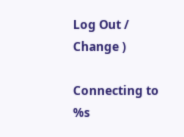Log Out /  Change )

Connecting to %s